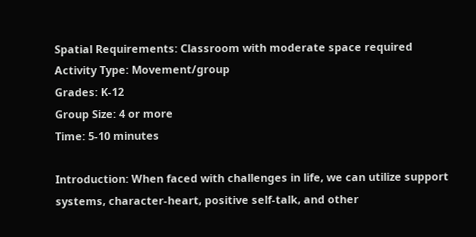Spatial Requirements: Classroom with moderate space required
Activity Type: Movement/group
Grades: K-12
Group Size: 4 or more
Time: 5-10 minutes

Introduction: When faced with challenges in life, we can utilize support systems, character-heart, positive self-talk, and other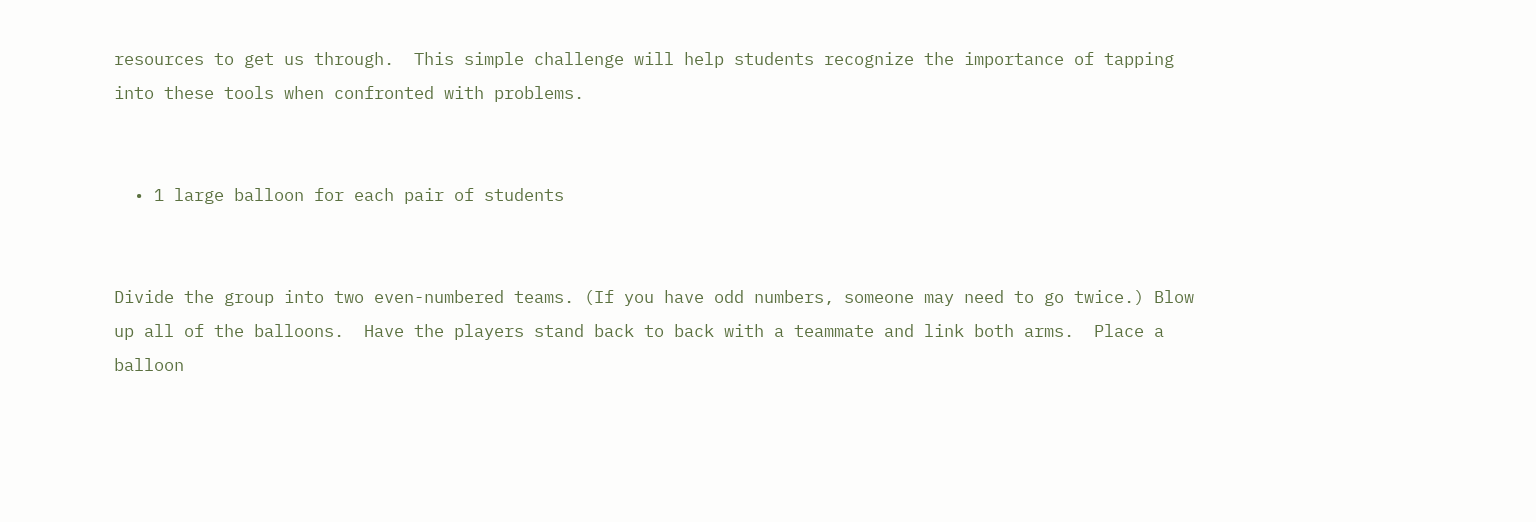resources to get us through.  This simple challenge will help students recognize the importance of tapping into these tools when confronted with problems.


  • 1 large balloon for each pair of students


Divide the group into two even-numbered teams. (If you have odd numbers, someone may need to go twice.) Blow up all of the balloons.  Have the players stand back to back with a teammate and link both arms.  Place a balloon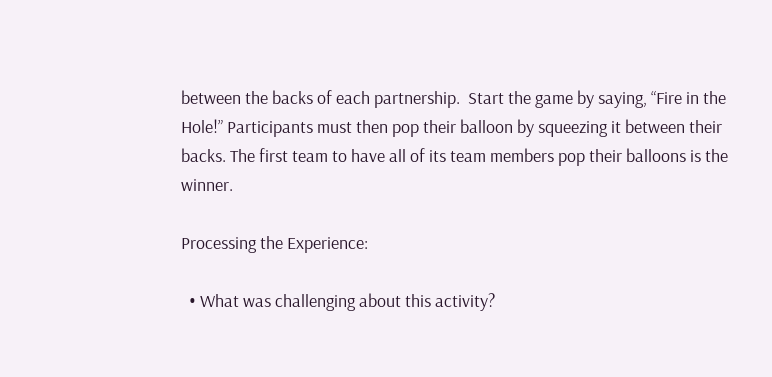between the backs of each partnership.  Start the game by saying, “Fire in the Hole!” Participants must then pop their balloon by squeezing it between their backs. The first team to have all of its team members pop their balloons is the winner.

Processing the Experience:

  • What was challenging about this activity?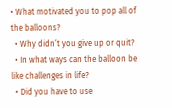• What motivated you to pop all of the balloons?
  • Why didn’t you give up or quit?
  • In what ways can the balloon be like challenges in life?
  • Did you have to use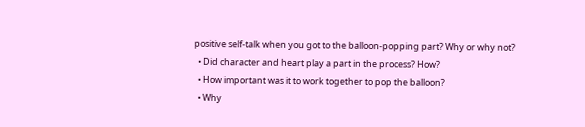positive self-talk when you got to the balloon-popping part? Why or why not?
  • Did character and heart play a part in the process? How?
  • How important was it to work together to pop the balloon?
  • Why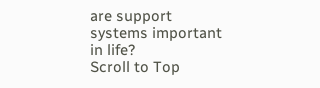are support systems important in life?
Scroll to Top